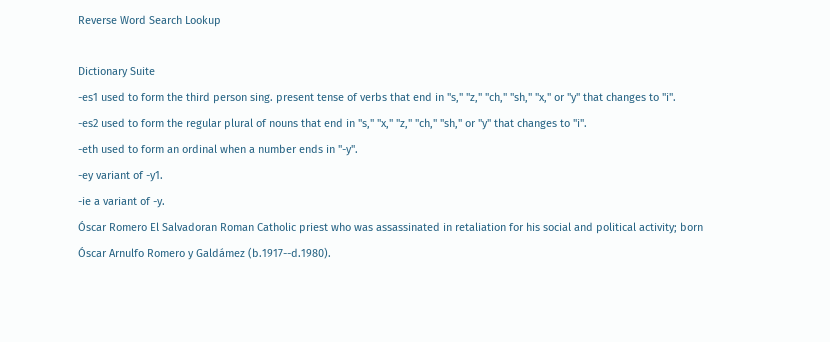Reverse Word Search Lookup

Dictionary Suite
-es1 used to form the third person sing. present tense of verbs that end in "s," "z," "ch," "sh," "x," or "y" that changes to "i".
-es2 used to form the regular plural of nouns that end in "s," "x," "z," "ch," "sh," or "y" that changes to "i".
-eth used to form an ordinal when a number ends in "-y".
-ey variant of -y1.
-ie a variant of -y.
Óscar Romero El Salvadoran Roman Catholic priest who was assassinated in retaliation for his social and political activity; born Óscar Arnulfo Romero y Galdámez (b.1917--d.1980).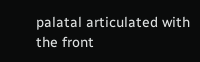palatal articulated with the front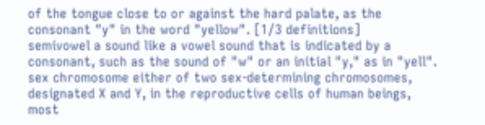of the tongue close to or against the hard palate, as the consonant "y" in the word "yellow". [1/3 definitions]
semivowel a sound like a vowel sound that is indicated by a consonant, such as the sound of "w" or an initial "y," as in "yell".
sex chromosome either of two sex-determining chromosomes, designated X and Y, in the reproductive cells of human beings, most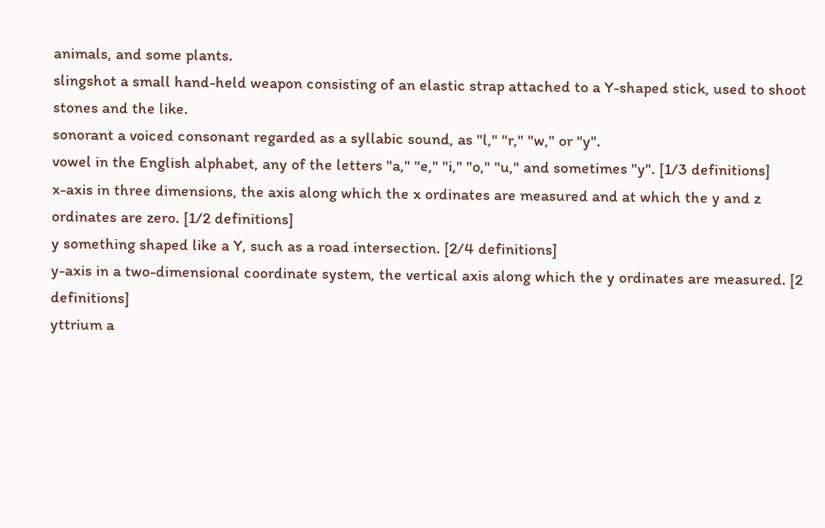animals, and some plants.
slingshot a small hand-held weapon consisting of an elastic strap attached to a Y-shaped stick, used to shoot stones and the like.
sonorant a voiced consonant regarded as a syllabic sound, as "l," "r," "w," or "y".
vowel in the English alphabet, any of the letters "a," "e," "i," "o," "u," and sometimes "y". [1/3 definitions]
x-axis in three dimensions, the axis along which the x ordinates are measured and at which the y and z ordinates are zero. [1/2 definitions]
y something shaped like a Y, such as a road intersection. [2/4 definitions]
y-axis in a two-dimensional coordinate system, the vertical axis along which the y ordinates are measured. [2 definitions]
yttrium a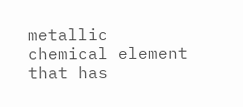metallic chemical element that has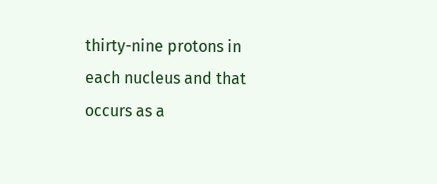thirty-nine protons in each nucleus and that occurs as a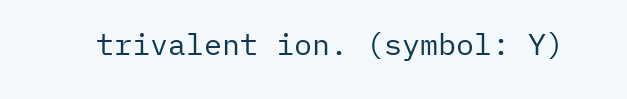trivalent ion. (symbol: Y)